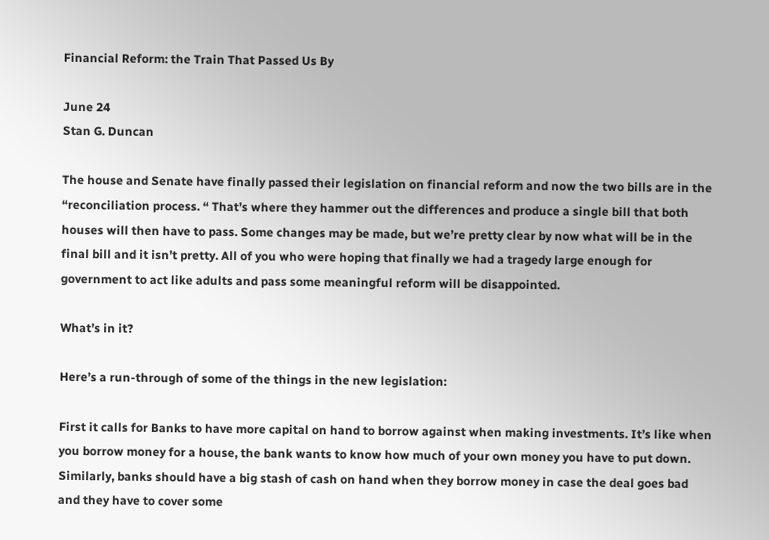Financial Reform: the Train That Passed Us By

June 24
Stan G. Duncan

The house and Senate have finally passed their legislation on financial reform and now the two bills are in the “reconciliation process. “ That’s where they hammer out the differences and produce a single bill that both houses will then have to pass. Some changes may be made, but we’re pretty clear by now what will be in the final bill and it isn’t pretty. All of you who were hoping that finally we had a tragedy large enough for government to act like adults and pass some meaningful reform will be disappointed.

What’s in it?

Here’s a run-through of some of the things in the new legislation:

First it calls for Banks to have more capital on hand to borrow against when making investments. It’s like when you borrow money for a house, the bank wants to know how much of your own money you have to put down. Similarly, banks should have a big stash of cash on hand when they borrow money in case the deal goes bad and they have to cover some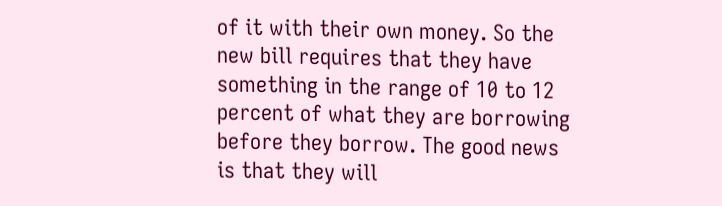of it with their own money. So the new bill requires that they have something in the range of 10 to 12 percent of what they are borrowing before they borrow. The good news is that they will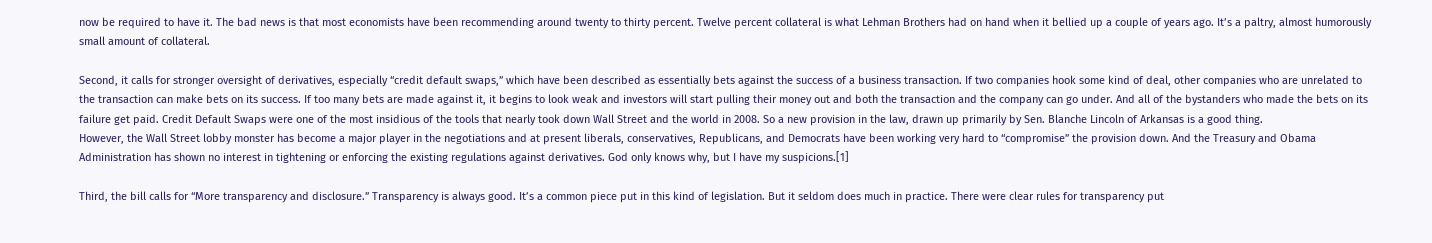now be required to have it. The bad news is that most economists have been recommending around twenty to thirty percent. Twelve percent collateral is what Lehman Brothers had on hand when it bellied up a couple of years ago. It’s a paltry, almost humorously small amount of collateral.

Second, it calls for stronger oversight of derivatives, especially “credit default swaps,” which have been described as essentially bets against the success of a business transaction. If two companies hook some kind of deal, other companies who are unrelated to the transaction can make bets on its success. If too many bets are made against it, it begins to look weak and investors will start pulling their money out and both the transaction and the company can go under. And all of the bystanders who made the bets on its failure get paid. Credit Default Swaps were one of the most insidious of the tools that nearly took down Wall Street and the world in 2008. So a new provision in the law, drawn up primarily by Sen. Blanche Lincoln of Arkansas is a good thing.
However, the Wall Street lobby monster has become a major player in the negotiations and at present liberals, conservatives, Republicans, and Democrats have been working very hard to “compromise” the provision down. And the Treasury and Obama Administration has shown no interest in tightening or enforcing the existing regulations against derivatives. God only knows why, but I have my suspicions.[1]

Third, the bill calls for “More transparency and disclosure.” Transparency is always good. It’s a common piece put in this kind of legislation. But it seldom does much in practice. There were clear rules for transparency put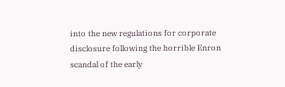into the new regulations for corporate disclosure following the horrible Enron scandal of the early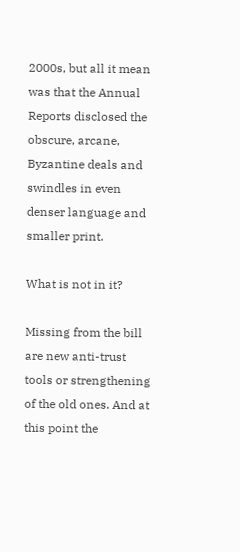2000s, but all it mean was that the Annual Reports disclosed the obscure, arcane, Byzantine deals and swindles in even denser language and smaller print.

What is not in it?

Missing from the bill are new anti-trust tools or strengthening of the old ones. And at this point the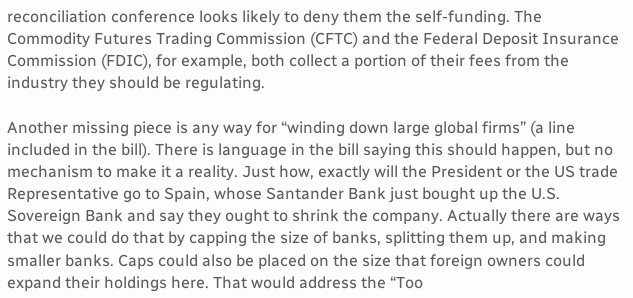reconciliation conference looks likely to deny them the self-funding. The Commodity Futures Trading Commission (CFTC) and the Federal Deposit Insurance Commission (FDIC), for example, both collect a portion of their fees from the industry they should be regulating.

Another missing piece is any way for “winding down large global firms” (a line included in the bill). There is language in the bill saying this should happen, but no mechanism to make it a reality. Just how, exactly will the President or the US trade Representative go to Spain, whose Santander Bank just bought up the U.S. Sovereign Bank and say they ought to shrink the company. Actually there are ways that we could do that by capping the size of banks, splitting them up, and making smaller banks. Caps could also be placed on the size that foreign owners could expand their holdings here. That would address the “Too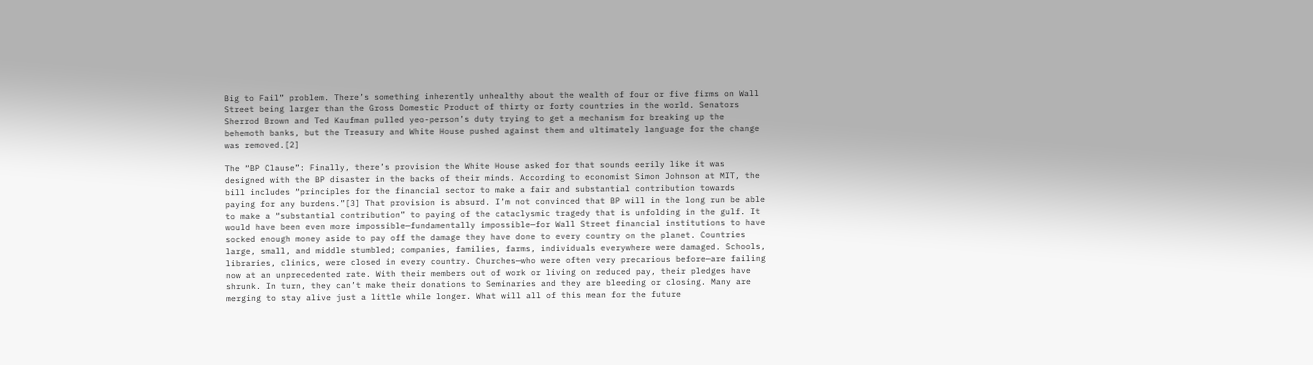Big to Fail” problem. There’s something inherently unhealthy about the wealth of four or five firms on Wall Street being larger than the Gross Domestic Product of thirty or forty countries in the world. Senators Sherrod Brown and Ted Kaufman pulled yeo-person’s duty trying to get a mechanism for breaking up the behemoth banks, but the Treasury and White House pushed against them and ultimately language for the change was removed.[2]

The “BP Clause”: Finally, there’s provision the White House asked for that sounds eerily like it was designed with the BP disaster in the backs of their minds. According to economist Simon Johnson at MIT, the bill includes “principles for the financial sector to make a fair and substantial contribution towards paying for any burdens.”[3] That provision is absurd. I’m not convinced that BP will in the long run be able to make a “substantial contribution” to paying of the cataclysmic tragedy that is unfolding in the gulf. It would have been even more impossible—fundamentally impossible—for Wall Street financial institutions to have socked enough money aside to pay off the damage they have done to every country on the planet. Countries large, small, and middle stumbled; companies, families, farms, individuals everywhere were damaged. Schools, libraries, clinics, were closed in every country. Churches—who were often very precarious before—are failing now at an unprecedented rate. With their members out of work or living on reduced pay, their pledges have shrunk. In turn, they can’t make their donations to Seminaries and they are bleeding or closing. Many are merging to stay alive just a little while longer. What will all of this mean for the future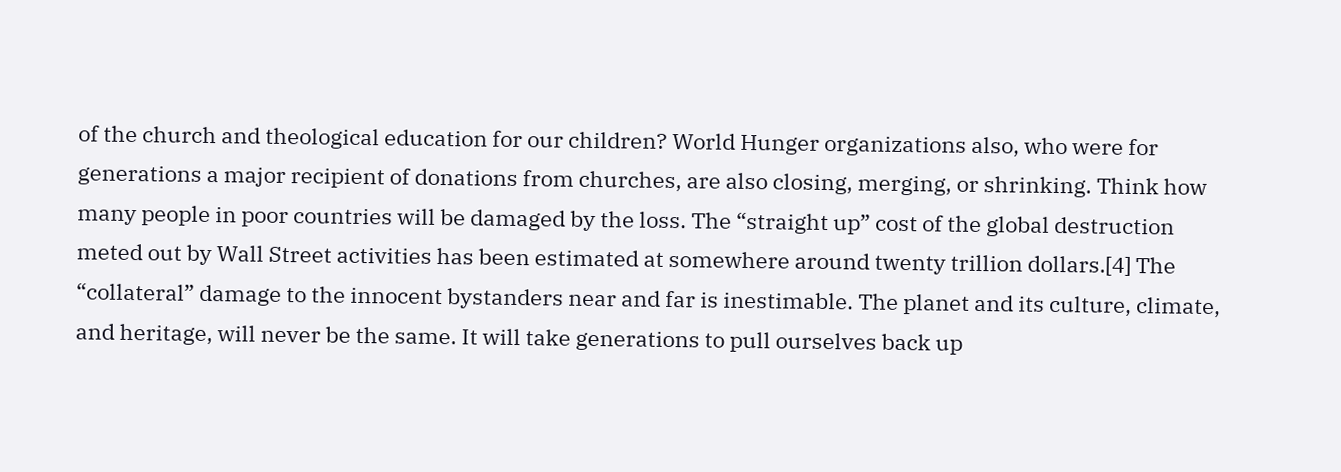of the church and theological education for our children? World Hunger organizations also, who were for generations a major recipient of donations from churches, are also closing, merging, or shrinking. Think how many people in poor countries will be damaged by the loss. The “straight up” cost of the global destruction meted out by Wall Street activities has been estimated at somewhere around twenty trillion dollars.[4] The “collateral” damage to the innocent bystanders near and far is inestimable. The planet and its culture, climate, and heritage, will never be the same. It will take generations to pull ourselves back up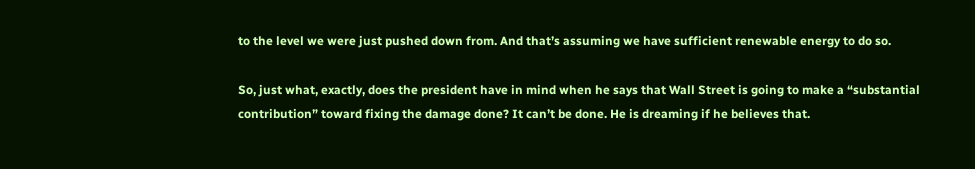to the level we were just pushed down from. And that’s assuming we have sufficient renewable energy to do so.

So, just what, exactly, does the president have in mind when he says that Wall Street is going to make a “substantial contribution” toward fixing the damage done? It can’t be done. He is dreaming if he believes that.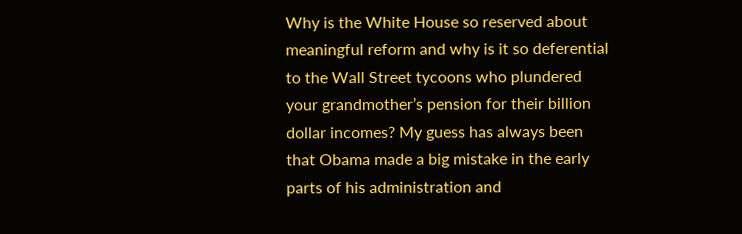Why is the White House so reserved about meaningful reform and why is it so deferential to the Wall Street tycoons who plundered your grandmother’s pension for their billion dollar incomes? My guess has always been that Obama made a big mistake in the early parts of his administration and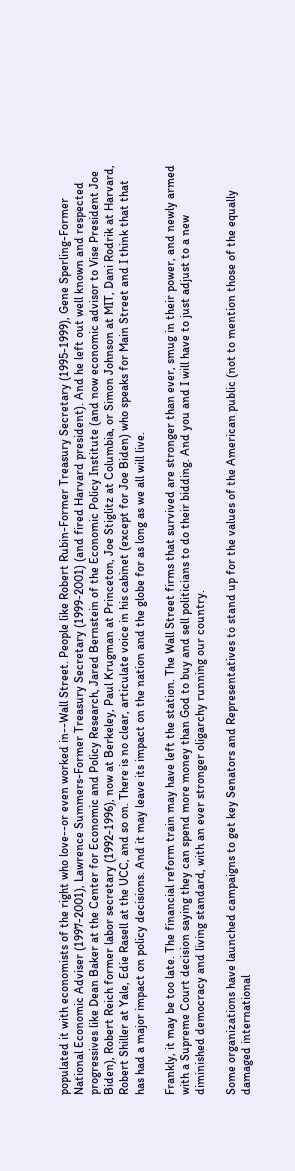populated it with economists of the right who love--or even worked in--Wall Street. People like Robert Rubin-Former Treasury Secretary (1995-1999), Gene Sperling-Former National Economic Adviser (1997-2001), Lawrence Summers-Former Treasury Secretary (1999-2001) (and fired Harvard president). And he left out well known and respected progressives like Dean Baker at the Center for Economic and Policy Research, Jared Bernstein of the Economic Policy Institute (and now economic advisor to Vise President Joe Biden), Robert Reich former labor secretary (1992-1996), now at Berkeley, Paul Krugman at Princeton, Joe Stiglitz at Columbia, or Simon Johnson at MIT, Dani Rodrik at Harvard, Robert Shiller at Yale, Edie Rasell at the UCC, and so on. There is no clear, articulate voice in his cabinet (except for Joe Biden) who speaks for Main Street and I think that that has had a major impact on policy decisions. And it may leave its impact on the nation and the globe for as long as we all will live.

Frankly, it may be too late. The financial reform train may have left the station. The Wall Street firms that survived are stronger than ever, smug in their power, and newly armed with a Supreme Court decision saying they can spend more money than God to buy and sell politicians to do their bidding. And you and I will have to just adjust to a new diminished democracy and living standard, with an ever stronger oligarchy running our country.

Some organizations have launched campaigns to get key Senators and Representatives to stand up for the values of the American public (not to mention those of the equally damaged international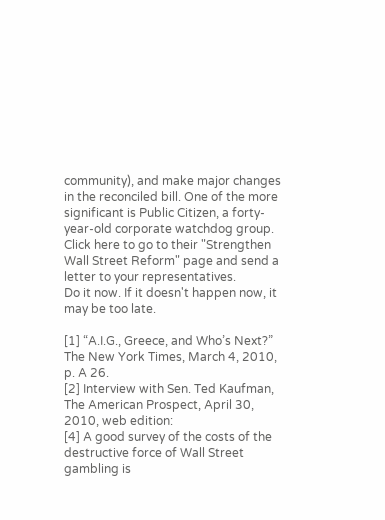community), and make major changes in the reconciled bill. One of the more significant is Public Citizen, a forty-year-old corporate watchdog group. Click here to go to their "Strengthen Wall Street Reform" page and send a letter to your representatives.
Do it now. If it doesn't happen now, it may be too late.

[1] “A.I.G., Greece, and Who’s Next?” The New York Times, March 4, 2010, p. A 26.
[2] Interview with Sen. Ted Kaufman, The American Prospect, April 30, 2010, web edition:
[4] A good survey of the costs of the destructive force of Wall Street gambling is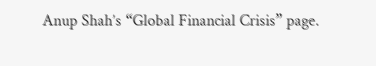Anup Shah’s “Global Financial Crisis” page.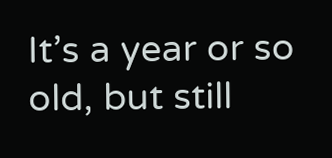It’s a year or so old, but still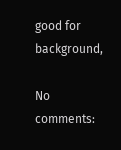good for background,

No comments: